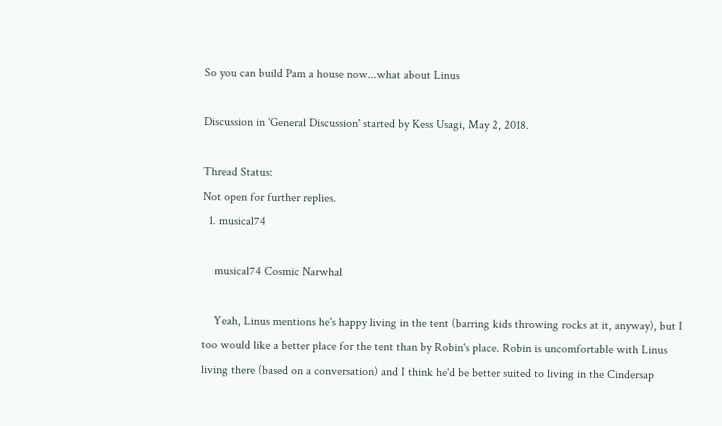So you can build Pam a house now...what about Linus

Discussion in 'General Discussion' started by Kess Usagi, May 2, 2018.

Thread Status:
Not open for further replies.
  1. musical74

    musical74 Cosmic Narwhal

    Yeah, Linus mentions he's happy living in the tent (barring kids throwing rocks at it, anyway), but I too would like a better place for the tent than by Robin's place. Robin is uncomfortable with Linus living there (based on a conversation) and I think he'd be better suited to living in the Cindersap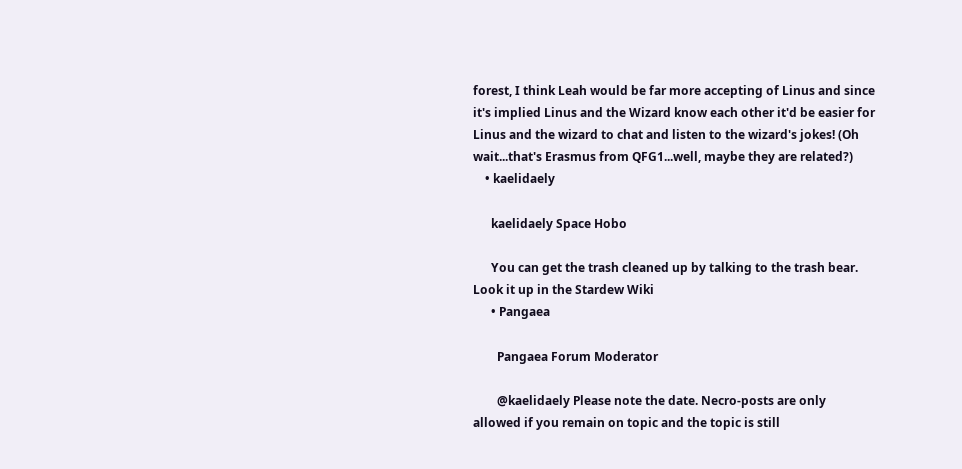forest, I think Leah would be far more accepting of Linus and since it's implied Linus and the Wizard know each other it'd be easier for Linus and the wizard to chat and listen to the wizard's jokes! (Oh wait...that's Erasmus from QFG1...well, maybe they are related?)
    • kaelidaely

      kaelidaely Space Hobo

      You can get the trash cleaned up by talking to the trash bear. Look it up in the Stardew Wiki
      • Pangaea

        Pangaea Forum Moderator

        @kaelidaely Please note the date. Necro-posts are only allowed if you remain on topic and the topic is still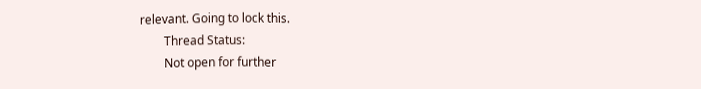relevant. Going to lock this.
        Thread Status:
        Not open for further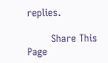replies.

        Share This Page